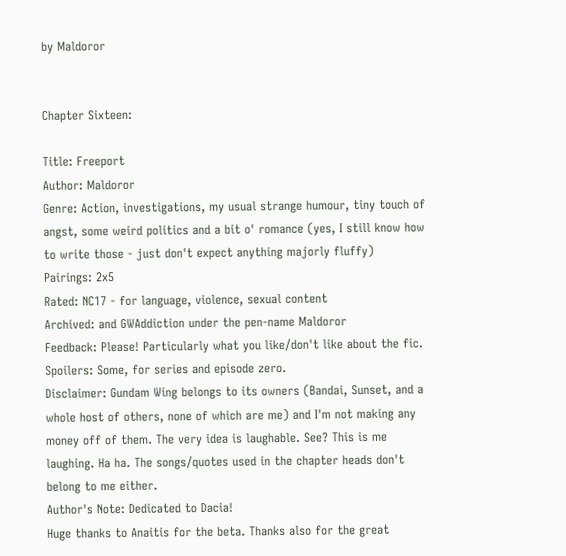by Maldoror


Chapter Sixteen:

Title: Freeport
Author: Maldoror
Genre: Action, investigations, my usual strange humour, tiny touch of angst, some weird politics and a bit o' romance (yes, I still know how to write those - just don't expect anything majorly fluffy)
Pairings: 2x5
Rated: NC17 - for language, violence, sexual content
Archived: and GWAddiction under the pen-name Maldoror
Feedback: Please! Particularly what you like/don't like about the fic.
Spoilers: Some, for series and episode zero.
Disclaimer: Gundam Wing belongs to its owners (Bandai, Sunset, and a whole host of others, none of which are me) and I'm not making any money off of them. The very idea is laughable. See? This is me laughing. Ha ha. The songs/quotes used in the chapter heads don't belong to me either.
Author's Note: Dedicated to Dacia!
Huge thanks to Anaitis for the beta. Thanks also for the great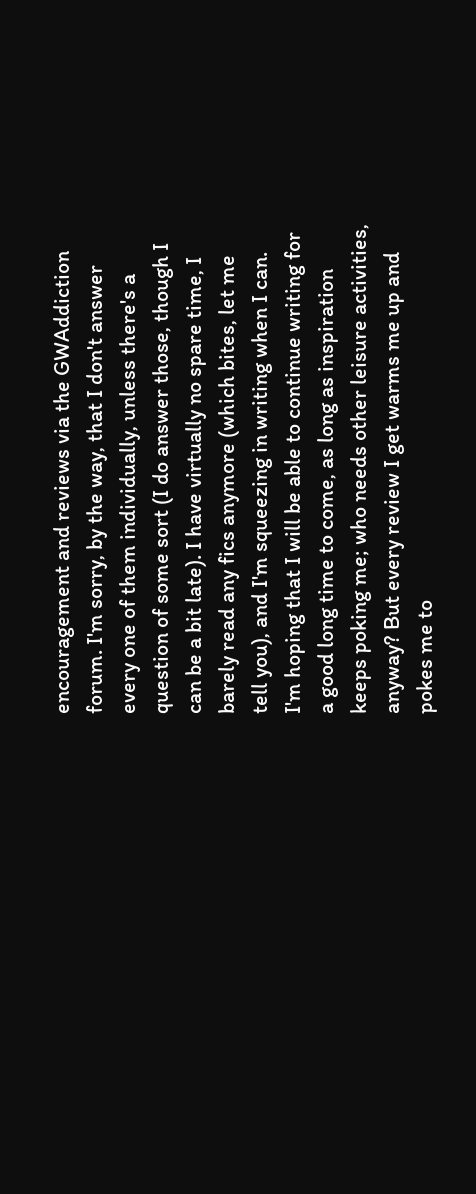encouragement and reviews via the GWAddiction forum. I'm sorry, by the way, that I don't answer every one of them individually, unless there's a question of some sort (I do answer those, though I can be a bit late). I have virtually no spare time, I barely read any fics anymore (which bites, let me tell you), and I'm squeezing in writing when I can. I'm hoping that I will be able to continue writing for a good long time to come, as long as inspiration keeps poking me; who needs other leisure activities, anyway? But every review I get warms me up and pokes me to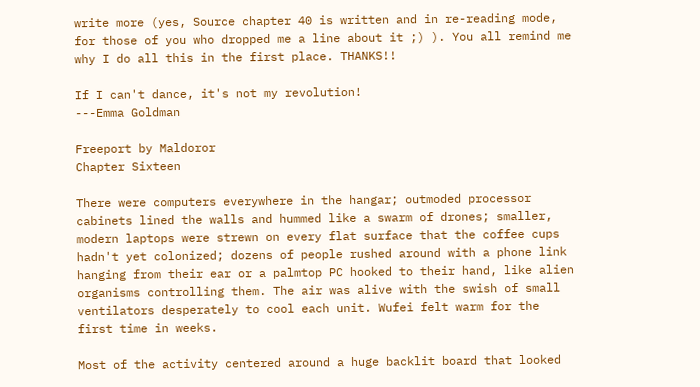write more (yes, Source chapter 40 is written and in re-reading mode, for those of you who dropped me a line about it ;) ). You all remind me why I do all this in the first place. THANKS!!

If I can't dance, it's not my revolution!
---Emma Goldman

Freeport by Maldoror
Chapter Sixteen

There were computers everywhere in the hangar; outmoded processor cabinets lined the walls and hummed like a swarm of drones; smaller, modern laptops were strewn on every flat surface that the coffee cups hadn't yet colonized; dozens of people rushed around with a phone link hanging from their ear or a palmtop PC hooked to their hand, like alien organisms controlling them. The air was alive with the swish of small ventilators desperately to cool each unit. Wufei felt warm for the first time in weeks.

Most of the activity centered around a huge backlit board that looked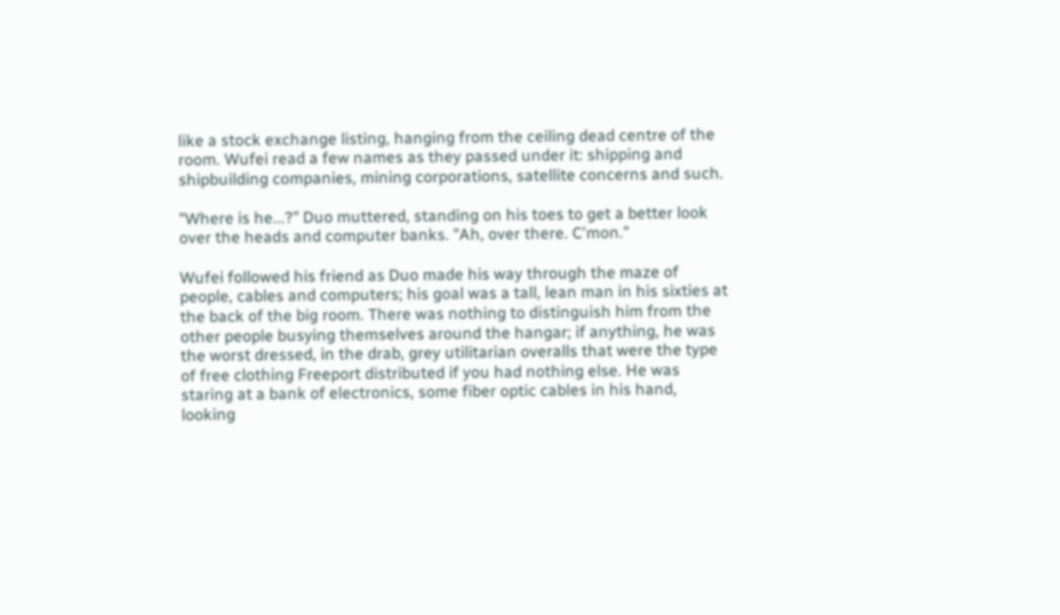like a stock exchange listing, hanging from the ceiling dead centre of the room. Wufei read a few names as they passed under it: shipping and shipbuilding companies, mining corporations, satellite concerns and such.

"Where is he...?" Duo muttered, standing on his toes to get a better look over the heads and computer banks. "Ah, over there. C'mon."

Wufei followed his friend as Duo made his way through the maze of people, cables and computers; his goal was a tall, lean man in his sixties at the back of the big room. There was nothing to distinguish him from the other people busying themselves around the hangar; if anything, he was the worst dressed, in the drab, grey utilitarian overalls that were the type of free clothing Freeport distributed if you had nothing else. He was staring at a bank of electronics, some fiber optic cables in his hand, looking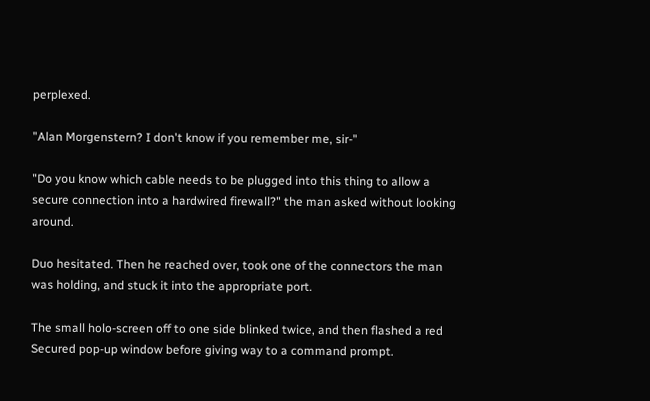perplexed.

"Alan Morgenstern? I don't know if you remember me, sir-"

"Do you know which cable needs to be plugged into this thing to allow a secure connection into a hardwired firewall?" the man asked without looking around.

Duo hesitated. Then he reached over, took one of the connectors the man was holding, and stuck it into the appropriate port.

The small holo-screen off to one side blinked twice, and then flashed a red Secured pop-up window before giving way to a command prompt.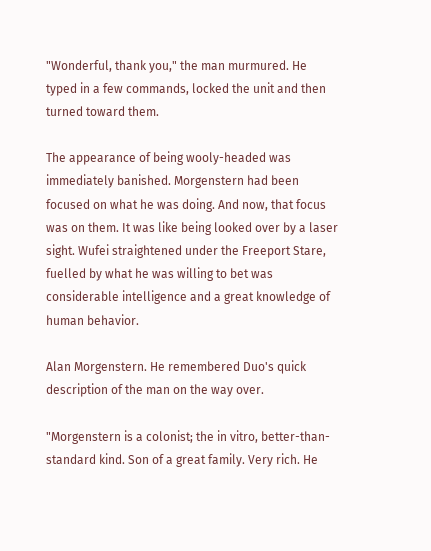"Wonderful, thank you," the man murmured. He typed in a few commands, locked the unit and then turned toward them.

The appearance of being wooly-headed was immediately banished. Morgenstern had been focused on what he was doing. And now, that focus was on them. It was like being looked over by a laser sight. Wufei straightened under the Freeport Stare, fuelled by what he was willing to bet was considerable intelligence and a great knowledge of human behavior.

Alan Morgenstern. He remembered Duo's quick description of the man on the way over.

"Morgenstern is a colonist; the in vitro, better-than-standard kind. Son of a great family. Very rich. He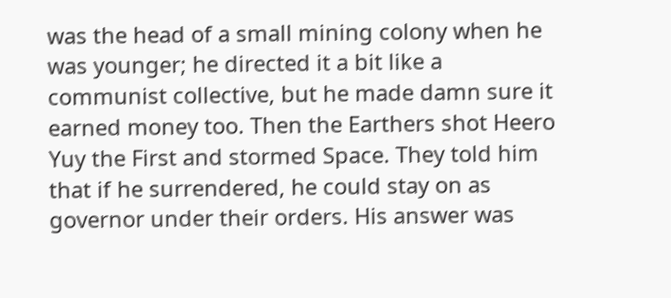was the head of a small mining colony when he was younger; he directed it a bit like a communist collective, but he made damn sure it earned money too. Then the Earthers shot Heero Yuy the First and stormed Space. They told him that if he surrendered, he could stay on as governor under their orders. His answer was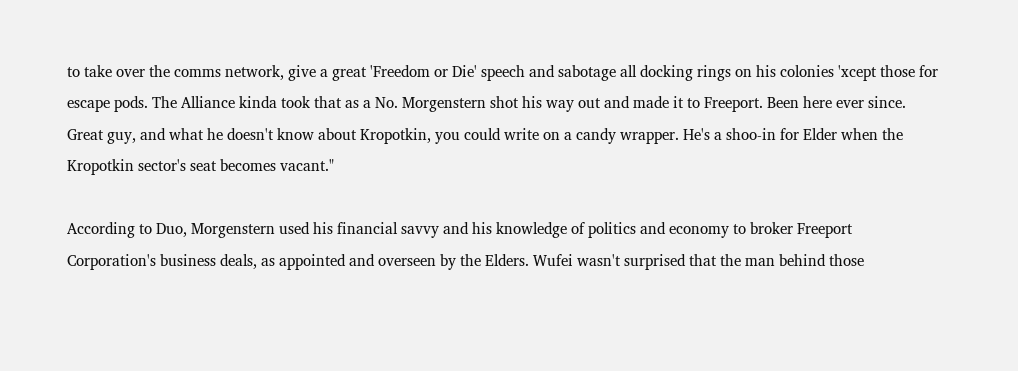to take over the comms network, give a great 'Freedom or Die' speech and sabotage all docking rings on his colonies 'xcept those for escape pods. The Alliance kinda took that as a No. Morgenstern shot his way out and made it to Freeport. Been here ever since. Great guy, and what he doesn't know about Kropotkin, you could write on a candy wrapper. He's a shoo-in for Elder when the Kropotkin sector's seat becomes vacant."

According to Duo, Morgenstern used his financial savvy and his knowledge of politics and economy to broker Freeport Corporation's business deals, as appointed and overseen by the Elders. Wufei wasn't surprised that the man behind those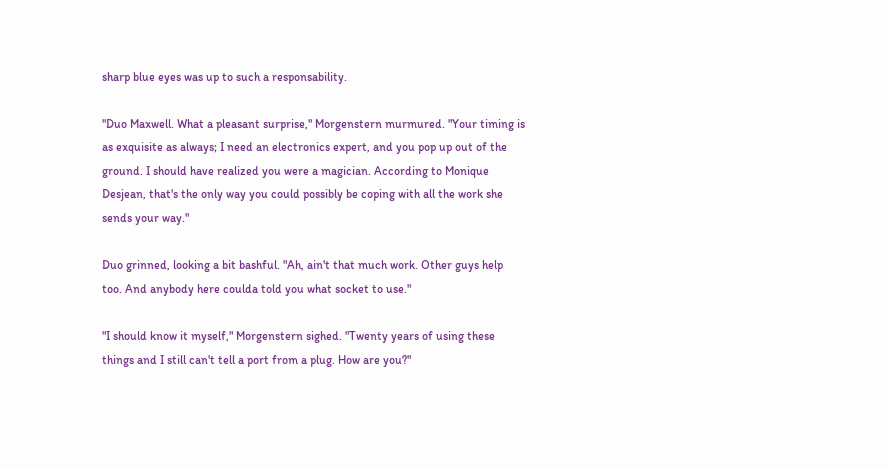sharp blue eyes was up to such a responsability.

"Duo Maxwell. What a pleasant surprise," Morgenstern murmured. "Your timing is as exquisite as always; I need an electronics expert, and you pop up out of the ground. I should have realized you were a magician. According to Monique Desjean, that's the only way you could possibly be coping with all the work she sends your way."

Duo grinned, looking a bit bashful. "Ah, ain't that much work. Other guys help too. And anybody here coulda told you what socket to use."

"I should know it myself," Morgenstern sighed. "Twenty years of using these things and I still can't tell a port from a plug. How are you?"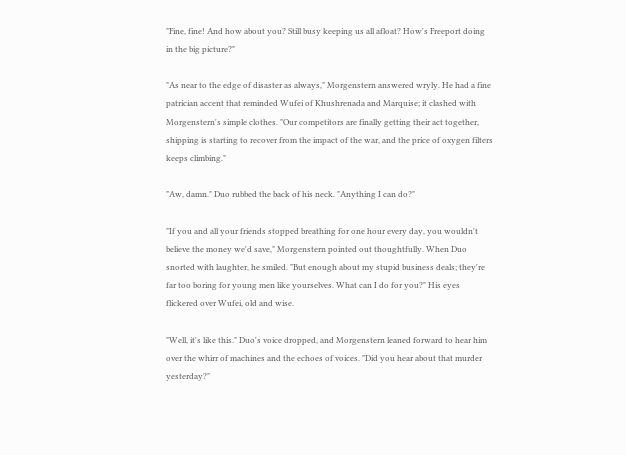"Fine, fine! And how about you? Still busy keeping us all afloat? How's Freeport doing in the big picture?"

"As near to the edge of disaster as always," Morgenstern answered wryly. He had a fine patrician accent that reminded Wufei of Khushrenada and Marquise; it clashed with Morgenstern's simple clothes. "Our competitors are finally getting their act together, shipping is starting to recover from the impact of the war, and the price of oxygen filters keeps climbing."

"Aw, damn." Duo rubbed the back of his neck. "Anything I can do?"

"If you and all your friends stopped breathing for one hour every day, you wouldn't believe the money we'd save," Morgenstern pointed out thoughtfully. When Duo snorted with laughter, he smiled. "But enough about my stupid business deals; they're far too boring for young men like yourselves. What can I do for you?" His eyes flickered over Wufei, old and wise.

"Well, it's like this." Duo's voice dropped, and Morgenstern leaned forward to hear him over the whirr of machines and the echoes of voices. "Did you hear about that murder yesterday?"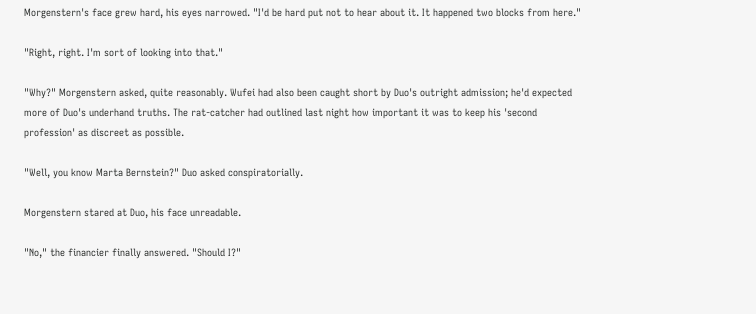Morgenstern's face grew hard, his eyes narrowed. "I'd be hard put not to hear about it. It happened two blocks from here."

"Right, right. I'm sort of looking into that."

"Why?" Morgenstern asked, quite reasonably. Wufei had also been caught short by Duo's outright admission; he'd expected more of Duo's underhand truths. The rat-catcher had outlined last night how important it was to keep his 'second profession' as discreet as possible.

"Well, you know Marta Bernstein?" Duo asked conspiratorially.

Morgenstern stared at Duo, his face unreadable.

"No," the financier finally answered. "Should I?"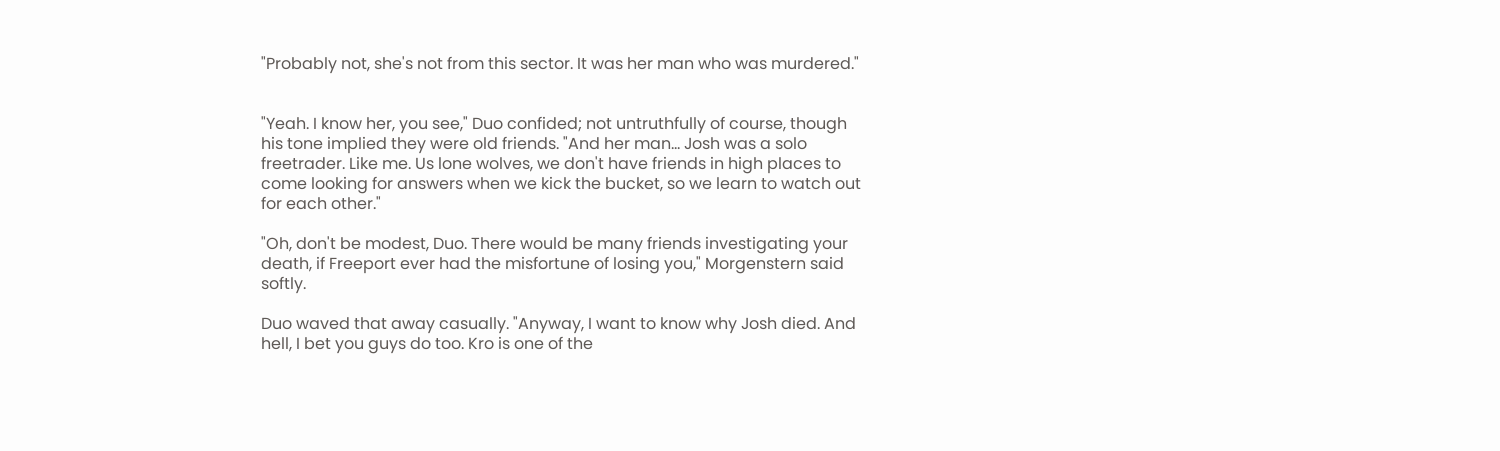"Probably not, she's not from this sector. It was her man who was murdered."


"Yeah. I know her, you see," Duo confided; not untruthfully of course, though his tone implied they were old friends. "And her man... Josh was a solo freetrader. Like me. Us lone wolves, we don't have friends in high places to come looking for answers when we kick the bucket, so we learn to watch out for each other."

"Oh, don't be modest, Duo. There would be many friends investigating your death, if Freeport ever had the misfortune of losing you," Morgenstern said softly.

Duo waved that away casually. "Anyway, I want to know why Josh died. And hell, I bet you guys do too. Kro is one of the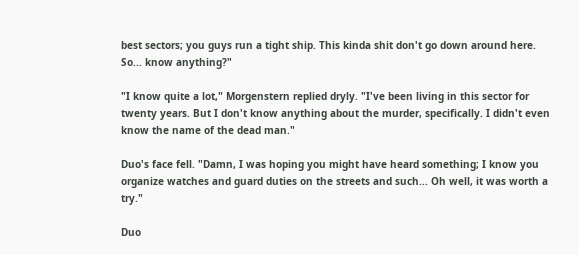best sectors; you guys run a tight ship. This kinda shit don't go down around here. So... know anything?"

"I know quite a lot," Morgenstern replied dryly. "I've been living in this sector for twenty years. But I don't know anything about the murder, specifically. I didn't even know the name of the dead man."

Duo's face fell. "Damn, I was hoping you might have heard something; I know you organize watches and guard duties on the streets and such... Oh well, it was worth a try."

Duo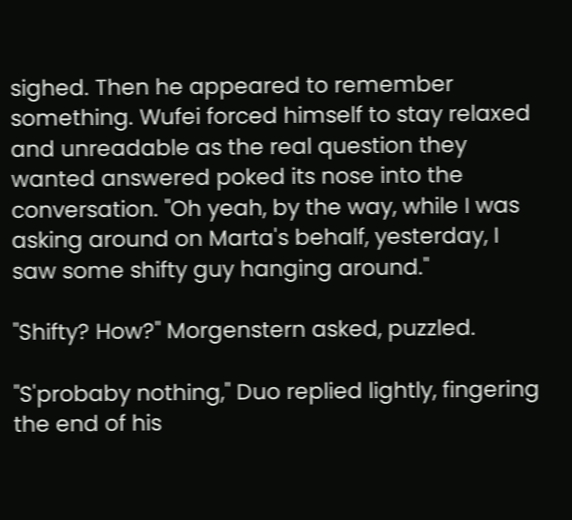sighed. Then he appeared to remember something. Wufei forced himself to stay relaxed and unreadable as the real question they wanted answered poked its nose into the conversation. "Oh yeah, by the way, while I was asking around on Marta's behalf, yesterday, I saw some shifty guy hanging around."

"Shifty? How?" Morgenstern asked, puzzled.

"S'probaby nothing," Duo replied lightly, fingering the end of his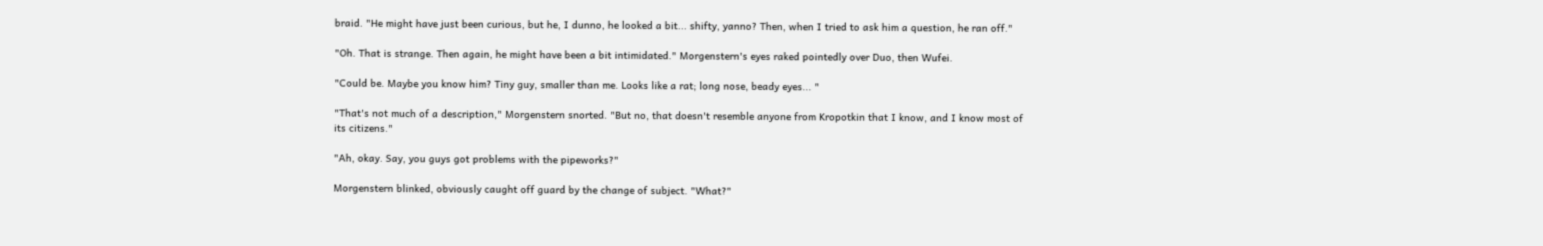braid. "He might have just been curious, but he, I dunno, he looked a bit... shifty, yanno? Then, when I tried to ask him a question, he ran off."

"Oh. That is strange. Then again, he might have been a bit intimidated." Morgenstern's eyes raked pointedly over Duo, then Wufei.

"Could be. Maybe you know him? Tiny guy, smaller than me. Looks like a rat; long nose, beady eyes... "

"That's not much of a description," Morgenstern snorted. "But no, that doesn't resemble anyone from Kropotkin that I know, and I know most of its citizens."

"Ah, okay. Say, you guys got problems with the pipeworks?"

Morgenstern blinked, obviously caught off guard by the change of subject. "What?"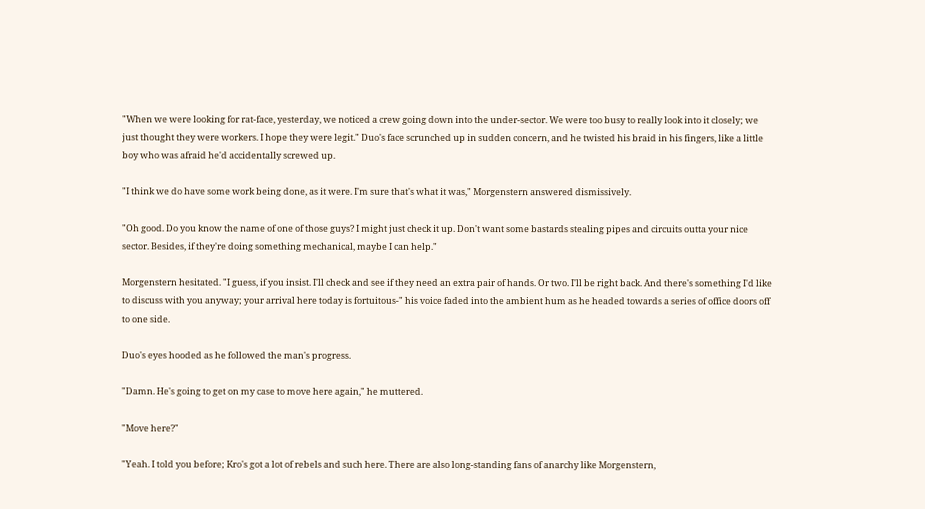"When we were looking for rat-face, yesterday, we noticed a crew going down into the under-sector. We were too busy to really look into it closely; we just thought they were workers. I hope they were legit." Duo's face scrunched up in sudden concern, and he twisted his braid in his fingers, like a little boy who was afraid he'd accidentally screwed up.

"I think we do have some work being done, as it were. I'm sure that's what it was," Morgenstern answered dismissively.

"Oh good. Do you know the name of one of those guys? I might just check it up. Don't want some bastards stealing pipes and circuits outta your nice sector. Besides, if they're doing something mechanical, maybe I can help."

Morgenstern hesitated. "I guess, if you insist. I'll check and see if they need an extra pair of hands. Or two. I'll be right back. And there's something I'd like to discuss with you anyway; your arrival here today is fortuitous-" his voice faded into the ambient hum as he headed towards a series of office doors off to one side.

Duo's eyes hooded as he followed the man's progress.

"Damn. He's going to get on my case to move here again," he muttered.

"Move here?"

"Yeah. I told you before; Kro's got a lot of rebels and such here. There are also long-standing fans of anarchy like Morgenstern,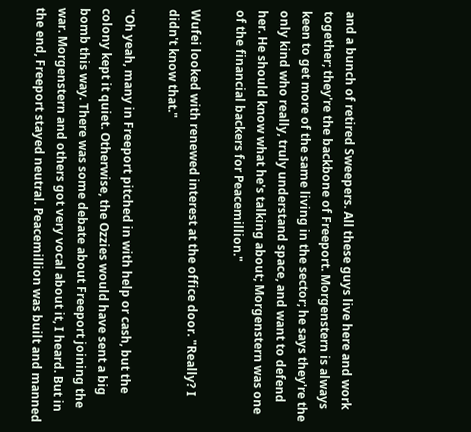and a bunch of retired Sweepers. All these guys live here and work together; they're the backbone of Freeport. Morgenstern is always keen to get more of the same living in the sector; he says they're the only kind who really, truly understand space, and want to defend her. He should know what he's talking about; Morgenstern was one of the financial backers for Peacemillion."

Wufei looked with renewed interest at the office door. "Really? I didn't know that."

"Oh yeah, many in Freeport pitched in with help or cash, but the colony kept it quiet. Otherwise, the Ozzies would have sent a big bomb this way. There was some debate about Freeport joining the war. Morgenstern and others got very vocal about it, I heard. But in the end, Freeport stayed neutral. Peacemillion was built and manned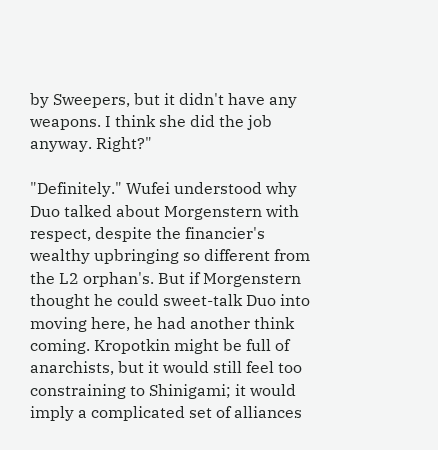by Sweepers, but it didn't have any weapons. I think she did the job anyway. Right?"

"Definitely." Wufei understood why Duo talked about Morgenstern with respect, despite the financier's wealthy upbringing so different from the L2 orphan's. But if Morgenstern thought he could sweet-talk Duo into moving here, he had another think coming. Kropotkin might be full of anarchists, but it would still feel too constraining to Shinigami; it would imply a complicated set of alliances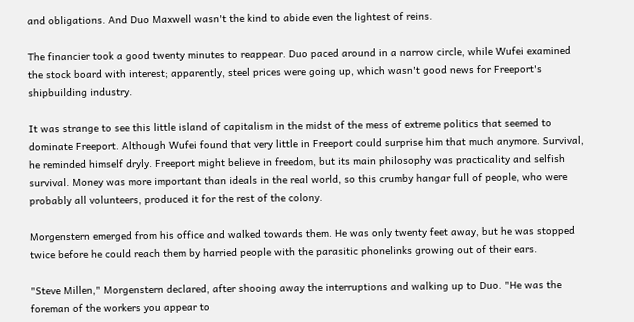and obligations. And Duo Maxwell wasn't the kind to abide even the lightest of reins.

The financier took a good twenty minutes to reappear. Duo paced around in a narrow circle, while Wufei examined the stock board with interest; apparently, steel prices were going up, which wasn't good news for Freeport's shipbuilding industry.

It was strange to see this little island of capitalism in the midst of the mess of extreme politics that seemed to dominate Freeport. Although Wufei found that very little in Freeport could surprise him that much anymore. Survival, he reminded himself dryly. Freeport might believe in freedom, but its main philosophy was practicality and selfish survival. Money was more important than ideals in the real world, so this crumby hangar full of people, who were probably all volunteers, produced it for the rest of the colony.

Morgenstern emerged from his office and walked towards them. He was only twenty feet away, but he was stopped twice before he could reach them by harried people with the parasitic phonelinks growing out of their ears.

"Steve Millen," Morgenstern declared, after shooing away the interruptions and walking up to Duo. "He was the foreman of the workers you appear to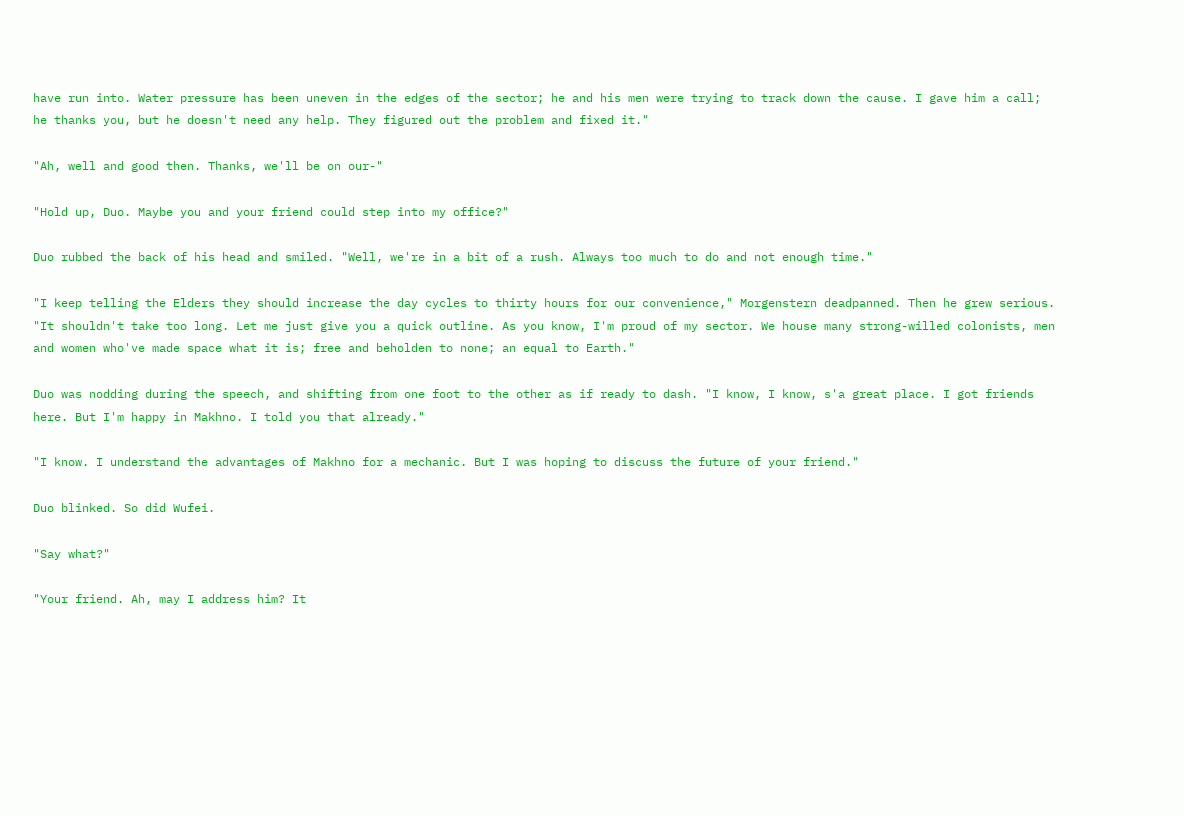have run into. Water pressure has been uneven in the edges of the sector; he and his men were trying to track down the cause. I gave him a call; he thanks you, but he doesn't need any help. They figured out the problem and fixed it."

"Ah, well and good then. Thanks, we'll be on our-"

"Hold up, Duo. Maybe you and your friend could step into my office?"

Duo rubbed the back of his head and smiled. "Well, we're in a bit of a rush. Always too much to do and not enough time."

"I keep telling the Elders they should increase the day cycles to thirty hours for our convenience," Morgenstern deadpanned. Then he grew serious. "It shouldn't take too long. Let me just give you a quick outline. As you know, I'm proud of my sector. We house many strong-willed colonists, men and women who've made space what it is; free and beholden to none; an equal to Earth."

Duo was nodding during the speech, and shifting from one foot to the other as if ready to dash. "I know, I know, s'a great place. I got friends here. But I'm happy in Makhno. I told you that already."

"I know. I understand the advantages of Makhno for a mechanic. But I was hoping to discuss the future of your friend."

Duo blinked. So did Wufei.

"Say what?"

"Your friend. Ah, may I address him? It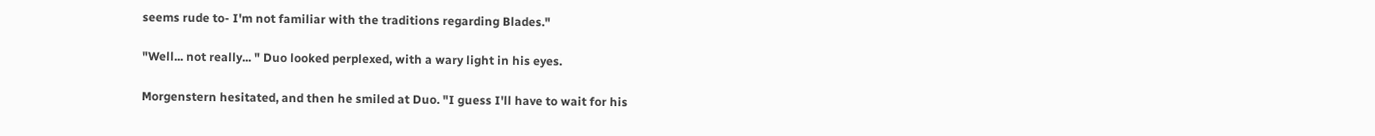seems rude to- I'm not familiar with the traditions regarding Blades."

"Well... not really... " Duo looked perplexed, with a wary light in his eyes.

Morgenstern hesitated, and then he smiled at Duo. "I guess I'll have to wait for his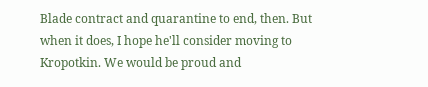Blade contract and quarantine to end, then. But when it does, I hope he'll consider moving to Kropotkin. We would be proud and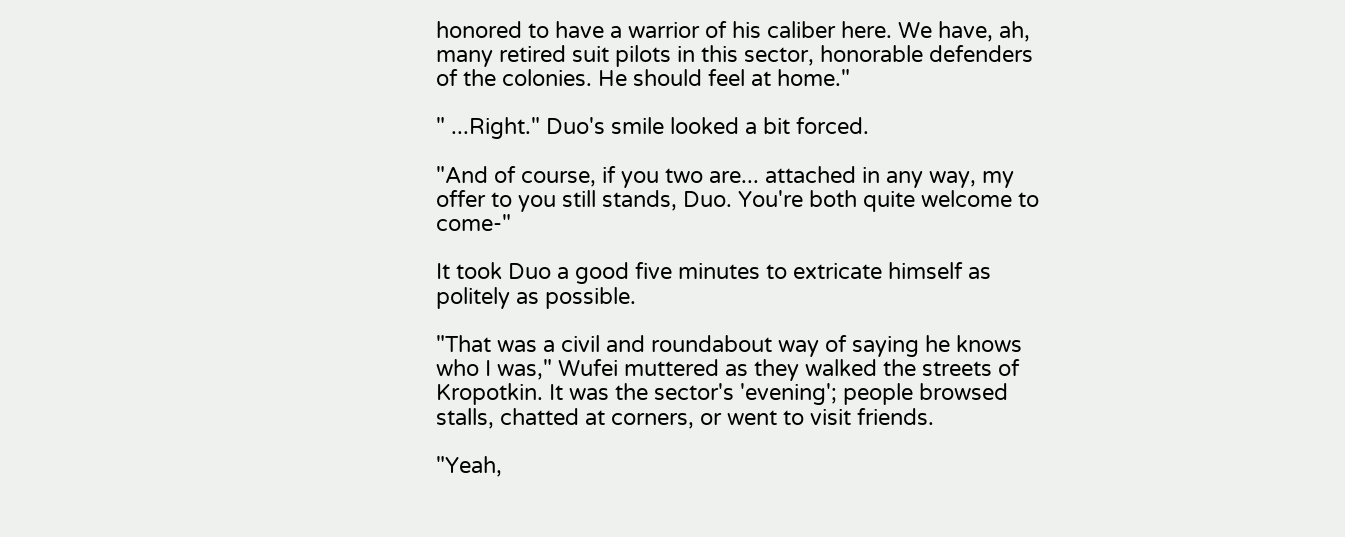honored to have a warrior of his caliber here. We have, ah, many retired suit pilots in this sector, honorable defenders of the colonies. He should feel at home."

" ...Right." Duo's smile looked a bit forced.

"And of course, if you two are... attached in any way, my offer to you still stands, Duo. You're both quite welcome to come-"

It took Duo a good five minutes to extricate himself as politely as possible.

"That was a civil and roundabout way of saying he knows who I was," Wufei muttered as they walked the streets of Kropotkin. It was the sector's 'evening'; people browsed stalls, chatted at corners, or went to visit friends.

"Yeah,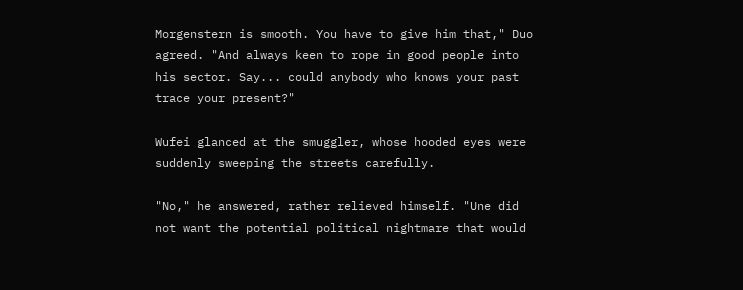Morgenstern is smooth. You have to give him that," Duo agreed. "And always keen to rope in good people into his sector. Say... could anybody who knows your past trace your present?"

Wufei glanced at the smuggler, whose hooded eyes were suddenly sweeping the streets carefully.

"No," he answered, rather relieved himself. "Une did not want the potential political nightmare that would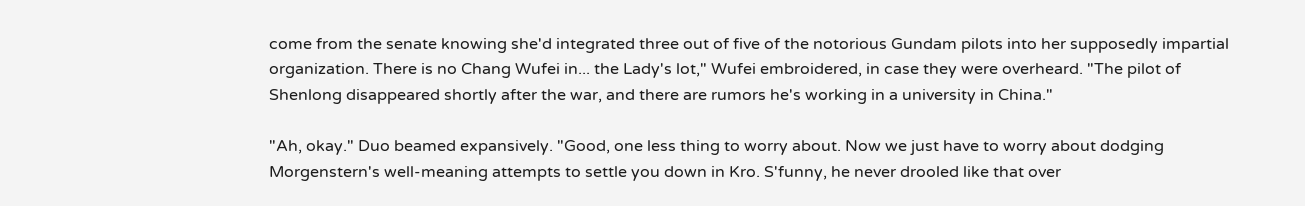come from the senate knowing she'd integrated three out of five of the notorious Gundam pilots into her supposedly impartial organization. There is no Chang Wufei in... the Lady's lot," Wufei embroidered, in case they were overheard. "The pilot of Shenlong disappeared shortly after the war, and there are rumors he's working in a university in China."

"Ah, okay." Duo beamed expansively. "Good, one less thing to worry about. Now we just have to worry about dodging Morgenstern's well-meaning attempts to settle you down in Kro. S'funny, he never drooled like that over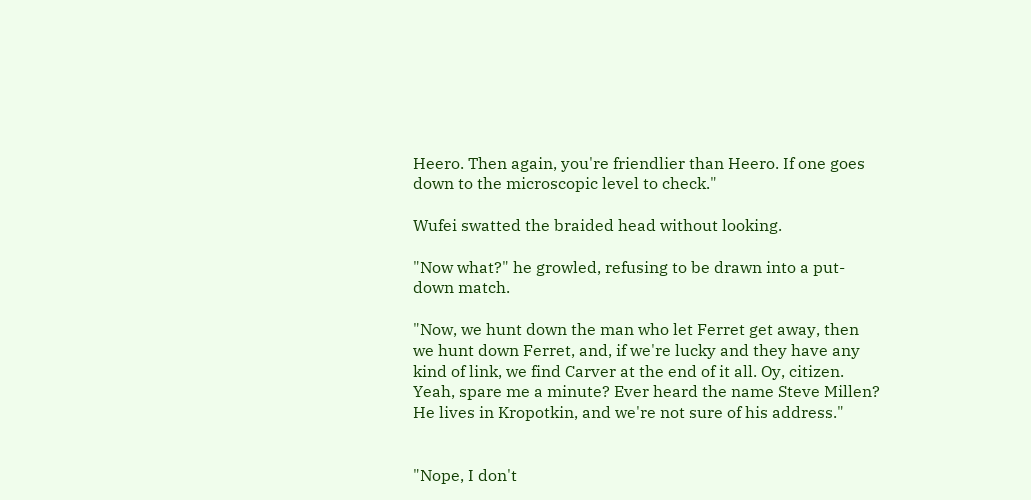Heero. Then again, you're friendlier than Heero. If one goes down to the microscopic level to check."

Wufei swatted the braided head without looking.

"Now what?" he growled, refusing to be drawn into a put-down match.

"Now, we hunt down the man who let Ferret get away, then we hunt down Ferret, and, if we're lucky and they have any kind of link, we find Carver at the end of it all. Oy, citizen. Yeah, spare me a minute? Ever heard the name Steve Millen? He lives in Kropotkin, and we're not sure of his address."


"Nope, I don't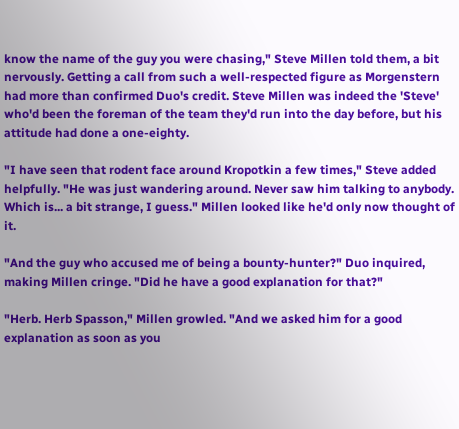know the name of the guy you were chasing," Steve Millen told them, a bit nervously. Getting a call from such a well-respected figure as Morgenstern had more than confirmed Duo's credit. Steve Millen was indeed the 'Steve' who'd been the foreman of the team they'd run into the day before, but his attitude had done a one-eighty.

"I have seen that rodent face around Kropotkin a few times," Steve added helpfully. "He was just wandering around. Never saw him talking to anybody. Which is... a bit strange, I guess." Millen looked like he'd only now thought of it.

"And the guy who accused me of being a bounty-hunter?" Duo inquired, making Millen cringe. "Did he have a good explanation for that?"

"Herb. Herb Spasson," Millen growled. "And we asked him for a good explanation as soon as you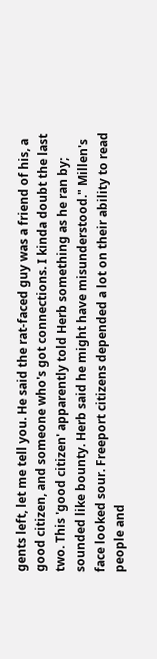gents left, let me tell you. He said the rat-faced guy was a friend of his, a good citizen, and someone who's got connections. I kinda doubt the last two. This 'good citizen' apparently told Herb something as he ran by; sounded like bounty. Herb said he might have misunderstood." Millen's face looked sour. Freeport citizens depended a lot on their ability to read people and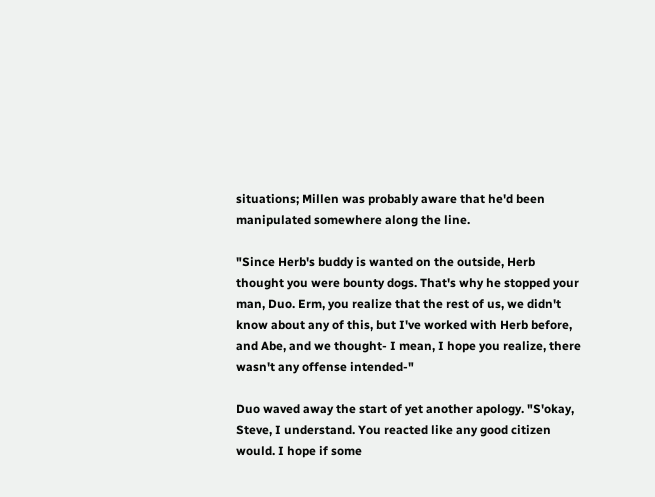situations; Millen was probably aware that he'd been manipulated somewhere along the line.

"Since Herb's buddy is wanted on the outside, Herb thought you were bounty dogs. That's why he stopped your man, Duo. Erm, you realize that the rest of us, we didn't know about any of this, but I've worked with Herb before, and Abe, and we thought- I mean, I hope you realize, there wasn't any offense intended-"

Duo waved away the start of yet another apology. "S'okay, Steve, I understand. You reacted like any good citizen would. I hope if some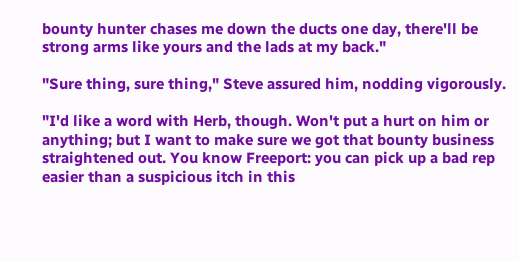bounty hunter chases me down the ducts one day, there'll be strong arms like yours and the lads at my back."

"Sure thing, sure thing," Steve assured him, nodding vigorously.

"I'd like a word with Herb, though. Won't put a hurt on him or anything; but I want to make sure we got that bounty business straightened out. You know Freeport: you can pick up a bad rep easier than a suspicious itch in this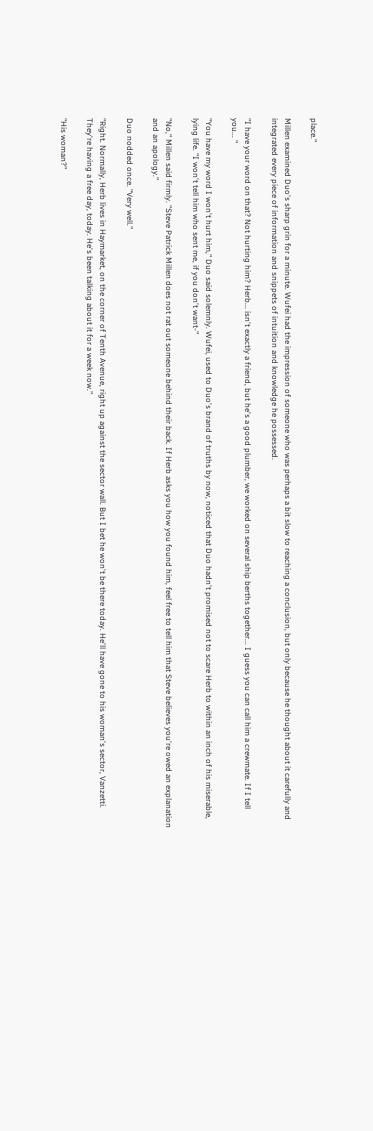place."

Millen examined Duo's sharp grin for a minute. Wufei had the impression of someone who was perhaps a bit slow to reaching a conclusion, but only because he thought about it carefully and integrated every piece of information and snippets of intuition and knowledge he possessed.

"I have your word on that? Not hurting him? Herb... isn't exactly a friend, but he's a good plumber, we worked on several ship berths together... I guess you can call him a crewmate. If I tell you... "

"You have my word I won't hurt him," Duo said solemnly. Wufei, used to Duo's brand of truths by now, noticed that Duo hadn't promised not to scare Herb to within an inch of his miserable, lying life. "I won't tell him who sent me, if you don't want-"

"No," Millen said firmly. "Steve Patrick Millen does not rat out someone behind their back. If Herb asks you how you found him, feel free to tell him that Steve believes you're owed an explanation and an apology."

Duo nodded once. "Very well."

"Right. Normally, Herb lives in Haymarket, on the corner of Tenth Avenue, right up against the sector wall. But I bet he won't be there today. He'll have gone to his woman's sector, Vanzetti. They're having a free day, today. He's been talking about it for a week now."

"His woman?"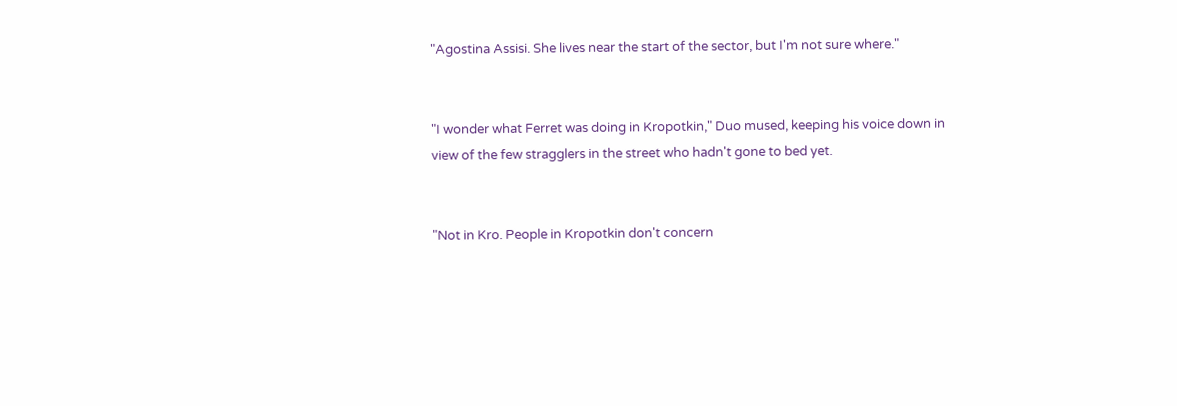"Agostina Assisi. She lives near the start of the sector, but I'm not sure where."


"I wonder what Ferret was doing in Kropotkin," Duo mused, keeping his voice down in view of the few stragglers in the street who hadn't gone to bed yet.


"Not in Kro. People in Kropotkin don't concern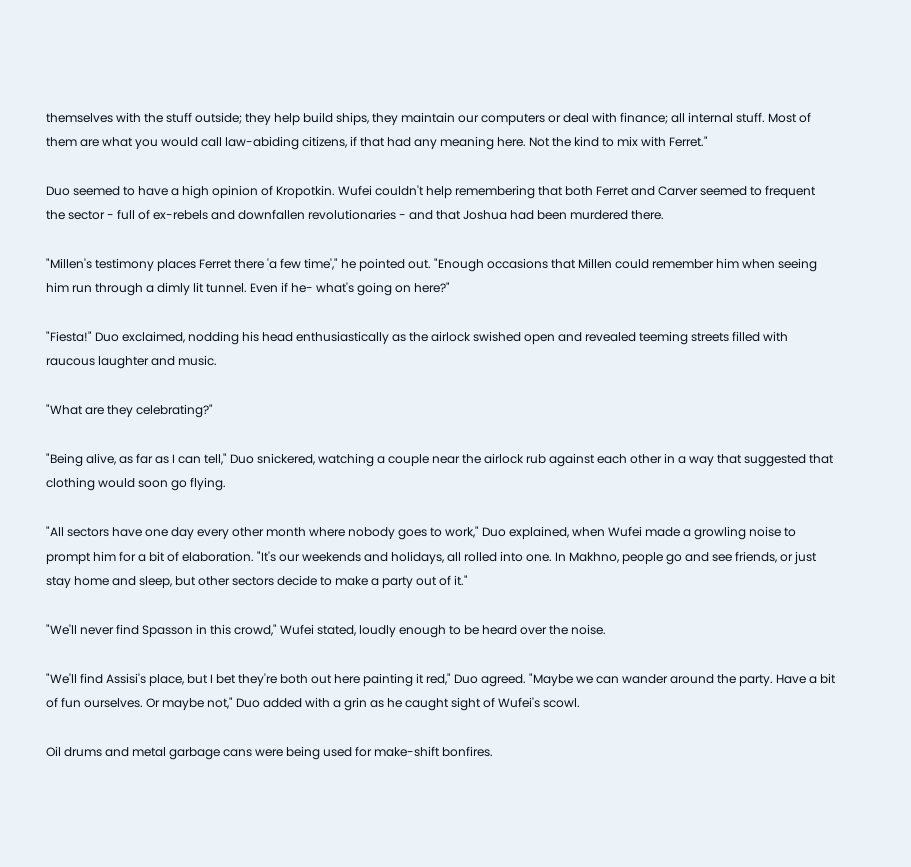themselves with the stuff outside; they help build ships, they maintain our computers or deal with finance; all internal stuff. Most of them are what you would call law-abiding citizens, if that had any meaning here. Not the kind to mix with Ferret."

Duo seemed to have a high opinion of Kropotkin. Wufei couldn't help remembering that both Ferret and Carver seemed to frequent the sector - full of ex-rebels and downfallen revolutionaries - and that Joshua had been murdered there.

"Millen's testimony places Ferret there 'a few time'," he pointed out. "Enough occasions that Millen could remember him when seeing him run through a dimly lit tunnel. Even if he- what's going on here?"

"Fiesta!" Duo exclaimed, nodding his head enthusiastically as the airlock swished open and revealed teeming streets filled with raucous laughter and music.

"What are they celebrating?"

"Being alive, as far as I can tell," Duo snickered, watching a couple near the airlock rub against each other in a way that suggested that clothing would soon go flying.

"All sectors have one day every other month where nobody goes to work," Duo explained, when Wufei made a growling noise to prompt him for a bit of elaboration. "It's our weekends and holidays, all rolled into one. In Makhno, people go and see friends, or just stay home and sleep, but other sectors decide to make a party out of it."

"We'll never find Spasson in this crowd," Wufei stated, loudly enough to be heard over the noise.

"We'll find Assisi's place, but I bet they're both out here painting it red," Duo agreed. "Maybe we can wander around the party. Have a bit of fun ourselves. Or maybe not," Duo added with a grin as he caught sight of Wufei's scowl.

Oil drums and metal garbage cans were being used for make-shift bonfires.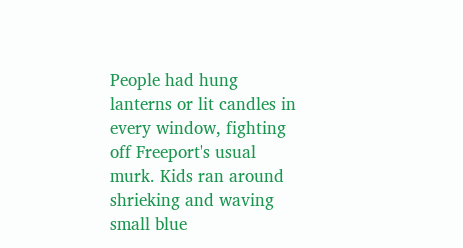People had hung lanterns or lit candles in every window, fighting off Freeport's usual murk. Kids ran around shrieking and waving small blue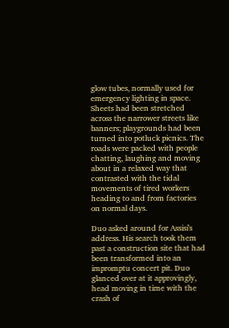glow tubes, normally used for emergency lighting in space. Sheets had been stretched across the narrower streets like banners; playgrounds had been turned into potluck picnics. The roads were packed with people chatting, laughing and moving about in a relaxed way that contrasted with the tidal movements of tired workers heading to and from factories on normal days.

Duo asked around for Assisi's address. His search took them past a construction site that had been transformed into an impromptu concert pit. Duo glanced over at it approvingly, head moving in time with the crash of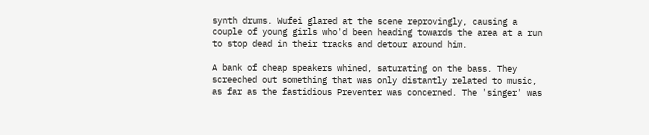synth drums. Wufei glared at the scene reprovingly, causing a couple of young girls who'd been heading towards the area at a run to stop dead in their tracks and detour around him.

A bank of cheap speakers whined, saturating on the bass. They screeched out something that was only distantly related to music, as far as the fastidious Preventer was concerned. The 'singer' was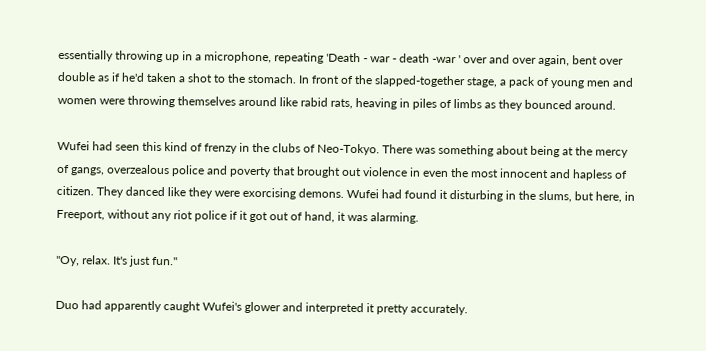essentially throwing up in a microphone, repeating 'Death - war - death -war ' over and over again, bent over double as if he'd taken a shot to the stomach. In front of the slapped-together stage, a pack of young men and women were throwing themselves around like rabid rats, heaving in piles of limbs as they bounced around.

Wufei had seen this kind of frenzy in the clubs of Neo-Tokyo. There was something about being at the mercy of gangs, overzealous police and poverty that brought out violence in even the most innocent and hapless of citizen. They danced like they were exorcising demons. Wufei had found it disturbing in the slums, but here, in Freeport, without any riot police if it got out of hand, it was alarming.

"Oy, relax. It's just fun."

Duo had apparently caught Wufei's glower and interpreted it pretty accurately.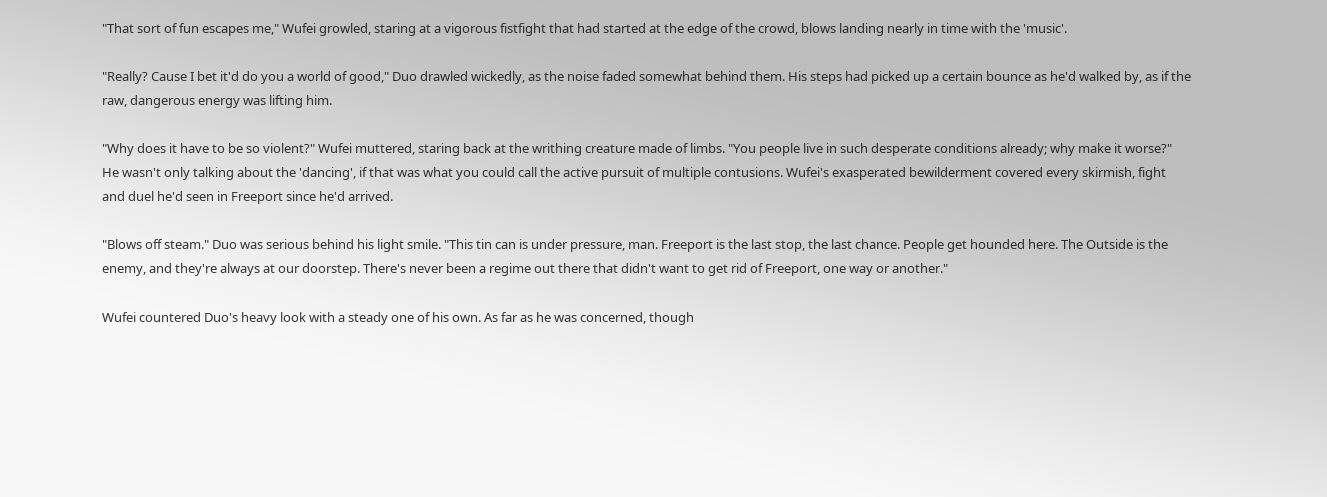"That sort of fun escapes me," Wufei growled, staring at a vigorous fistfight that had started at the edge of the crowd, blows landing nearly in time with the 'music'.

"Really? Cause I bet it'd do you a world of good," Duo drawled wickedly, as the noise faded somewhat behind them. His steps had picked up a certain bounce as he'd walked by, as if the raw, dangerous energy was lifting him.

"Why does it have to be so violent?" Wufei muttered, staring back at the writhing creature made of limbs. "You people live in such desperate conditions already; why make it worse?" He wasn't only talking about the 'dancing', if that was what you could call the active pursuit of multiple contusions. Wufei's exasperated bewilderment covered every skirmish, fight and duel he'd seen in Freeport since he'd arrived.

"Blows off steam." Duo was serious behind his light smile. "This tin can is under pressure, man. Freeport is the last stop, the last chance. People get hounded here. The Outside is the enemy, and they're always at our doorstep. There's never been a regime out there that didn't want to get rid of Freeport, one way or another."

Wufei countered Duo's heavy look with a steady one of his own. As far as he was concerned, though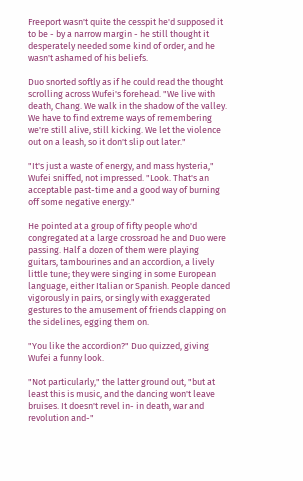Freeport wasn't quite the cesspit he'd supposed it to be - by a narrow margin - he still thought it desperately needed some kind of order, and he wasn't ashamed of his beliefs.

Duo snorted softly as if he could read the thought scrolling across Wufei's forehead. "We live with death, Chang. We walk in the shadow of the valley. We have to find extreme ways of remembering we're still alive, still kicking. We let the violence out on a leash, so it don't slip out later."

"It's just a waste of energy, and mass hysteria," Wufei sniffed, not impressed. "Look. That's an acceptable past-time and a good way of burning off some negative energy."

He pointed at a group of fifty people who'd congregated at a large crossroad he and Duo were passing. Half a dozen of them were playing guitars, tambourines and an accordion, a lively little tune; they were singing in some European language, either Italian or Spanish. People danced vigorously in pairs, or singly with exaggerated gestures to the amusement of friends clapping on the sidelines, egging them on.

"You like the accordion?" Duo quizzed, giving Wufei a funny look.

"Not particularly," the latter ground out, "but at least this is music, and the dancing won't leave bruises. It doesn't revel in- in death, war and revolution and-"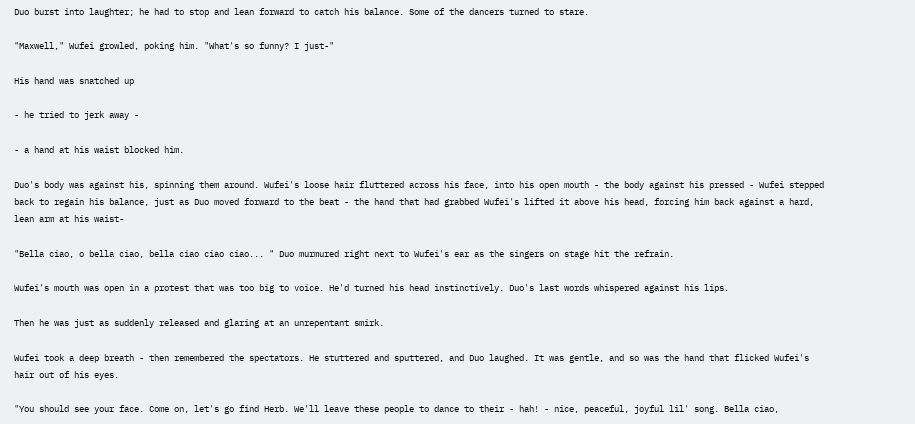Duo burst into laughter; he had to stop and lean forward to catch his balance. Some of the dancers turned to stare.

"Maxwell," Wufei growled, poking him. "What's so funny? I just-"

His hand was snatched up

- he tried to jerk away -

- a hand at his waist blocked him.

Duo's body was against his, spinning them around. Wufei's loose hair fluttered across his face, into his open mouth - the body against his pressed - Wufei stepped back to regain his balance, just as Duo moved forward to the beat - the hand that had grabbed Wufei's lifted it above his head, forcing him back against a hard, lean arm at his waist-

"Bella ciao, o bella ciao, bella ciao ciao ciao... " Duo murmured right next to Wufei's ear as the singers on stage hit the refrain.

Wufei's mouth was open in a protest that was too big to voice. He'd turned his head instinctively. Duo's last words whispered against his lips.

Then he was just as suddenly released and glaring at an unrepentant smirk.

Wufei took a deep breath - then remembered the spectators. He stuttered and sputtered, and Duo laughed. It was gentle, and so was the hand that flicked Wufei's hair out of his eyes.

"You should see your face. Come on, let's go find Herb. We'll leave these people to dance to their - hah! - nice, peaceful, joyful lil' song. Bella ciao,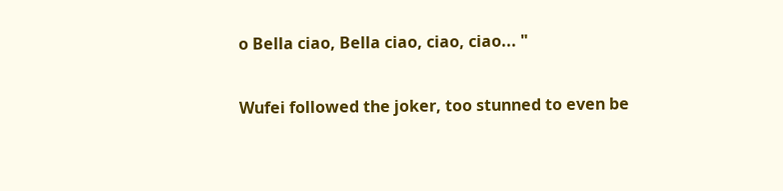o Bella ciao, Bella ciao, ciao, ciao... "

Wufei followed the joker, too stunned to even be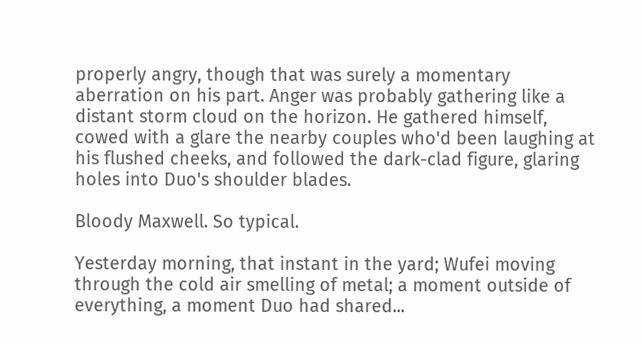properly angry, though that was surely a momentary aberration on his part. Anger was probably gathering like a distant storm cloud on the horizon. He gathered himself, cowed with a glare the nearby couples who'd been laughing at his flushed cheeks, and followed the dark-clad figure, glaring holes into Duo's shoulder blades.

Bloody Maxwell. So typical.

Yesterday morning, that instant in the yard; Wufei moving through the cold air smelling of metal; a moment outside of everything, a moment Duo had shared...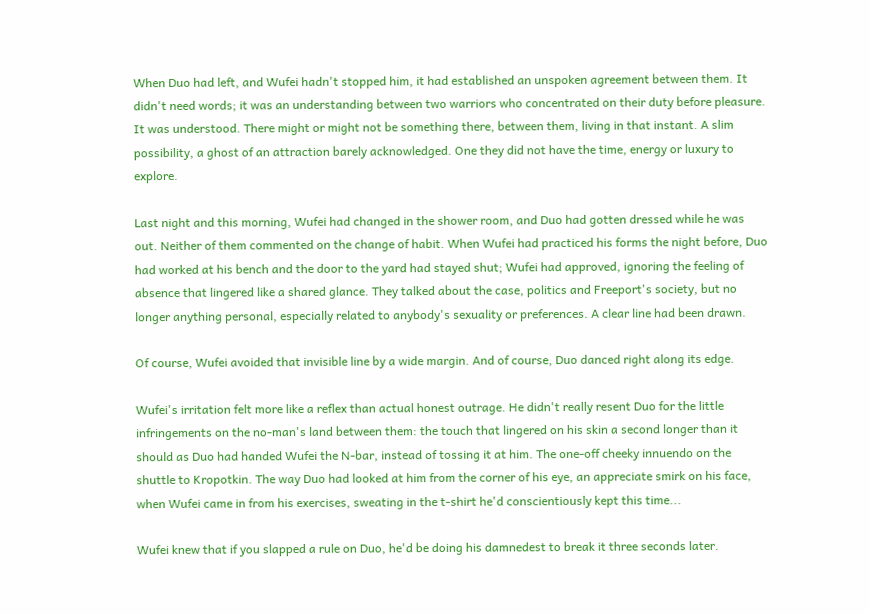When Duo had left, and Wufei hadn't stopped him, it had established an unspoken agreement between them. It didn't need words; it was an understanding between two warriors who concentrated on their duty before pleasure. It was understood. There might or might not be something there, between them, living in that instant. A slim possibility, a ghost of an attraction barely acknowledged. One they did not have the time, energy or luxury to explore.

Last night and this morning, Wufei had changed in the shower room, and Duo had gotten dressed while he was out. Neither of them commented on the change of habit. When Wufei had practiced his forms the night before, Duo had worked at his bench and the door to the yard had stayed shut; Wufei had approved, ignoring the feeling of absence that lingered like a shared glance. They talked about the case, politics and Freeport's society, but no longer anything personal, especially related to anybody's sexuality or preferences. A clear line had been drawn.

Of course, Wufei avoided that invisible line by a wide margin. And of course, Duo danced right along its edge.

Wufei's irritation felt more like a reflex than actual honest outrage. He didn't really resent Duo for the little infringements on the no-man's land between them: the touch that lingered on his skin a second longer than it should as Duo had handed Wufei the N-bar, instead of tossing it at him. The one-off cheeky innuendo on the shuttle to Kropotkin. The way Duo had looked at him from the corner of his eye, an appreciate smirk on his face, when Wufei came in from his exercises, sweating in the t-shirt he'd conscientiously kept this time...

Wufei knew that if you slapped a rule on Duo, he'd be doing his damnedest to break it three seconds later.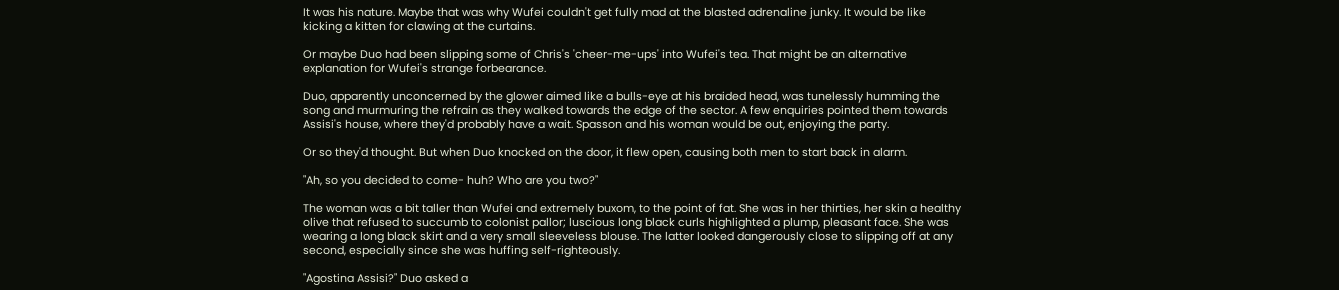It was his nature. Maybe that was why Wufei couldn't get fully mad at the blasted adrenaline junky. It would be like kicking a kitten for clawing at the curtains.

Or maybe Duo had been slipping some of Chris's 'cheer-me-ups' into Wufei's tea. That might be an alternative explanation for Wufei's strange forbearance.

Duo, apparently unconcerned by the glower aimed like a bulls-eye at his braided head, was tunelessly humming the song and murmuring the refrain as they walked towards the edge of the sector. A few enquiries pointed them towards Assisi's house, where they'd probably have a wait. Spasson and his woman would be out, enjoying the party.

Or so they'd thought. But when Duo knocked on the door, it flew open, causing both men to start back in alarm.

"Ah, so you decided to come- huh? Who are you two?"

The woman was a bit taller than Wufei and extremely buxom, to the point of fat. She was in her thirties, her skin a healthy olive that refused to succumb to colonist pallor; luscious long black curls highlighted a plump, pleasant face. She was wearing a long black skirt and a very small sleeveless blouse. The latter looked dangerously close to slipping off at any second, especially since she was huffing self-righteously.

"Agostina Assisi?" Duo asked a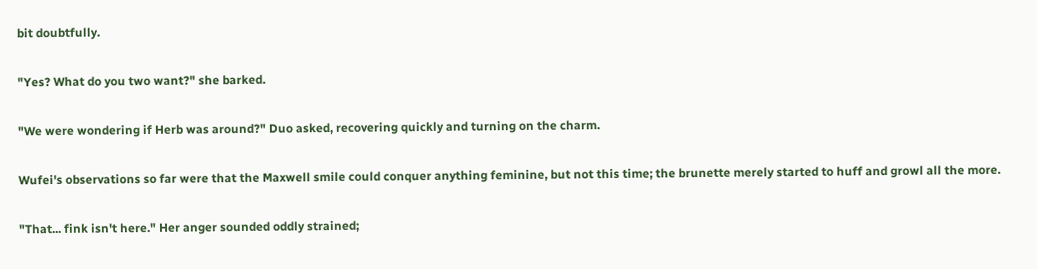bit doubtfully.

"Yes? What do you two want?" she barked.

"We were wondering if Herb was around?" Duo asked, recovering quickly and turning on the charm.

Wufei's observations so far were that the Maxwell smile could conquer anything feminine, but not this time; the brunette merely started to huff and growl all the more.

"That... fink isn't here." Her anger sounded oddly strained;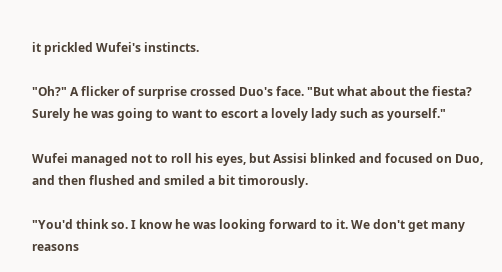it prickled Wufei's instincts.

"Oh?" A flicker of surprise crossed Duo's face. "But what about the fiesta? Surely he was going to want to escort a lovely lady such as yourself."

Wufei managed not to roll his eyes, but Assisi blinked and focused on Duo, and then flushed and smiled a bit timorously.

"You'd think so. I know he was looking forward to it. We don't get many reasons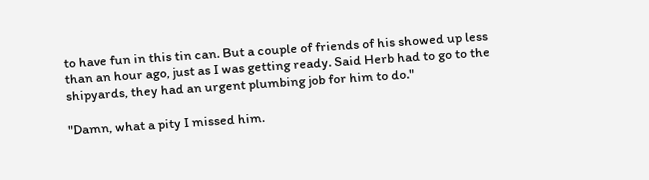to have fun in this tin can. But a couple of friends of his showed up less than an hour ago, just as I was getting ready. Said Herb had to go to the shipyards, they had an urgent plumbing job for him to do."

"Damn, what a pity I missed him.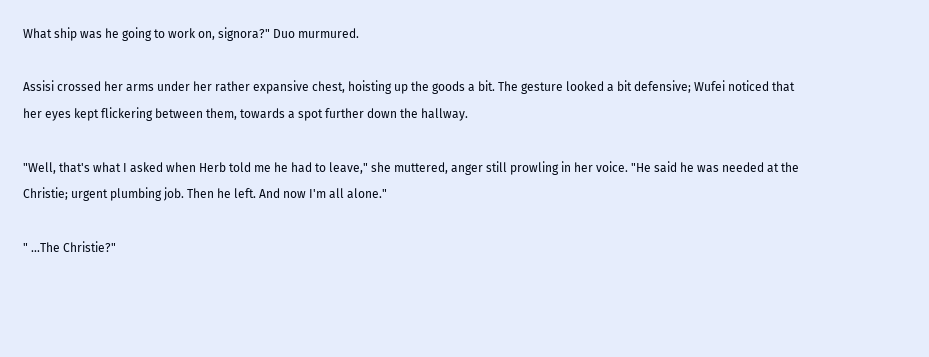What ship was he going to work on, signora?" Duo murmured.

Assisi crossed her arms under her rather expansive chest, hoisting up the goods a bit. The gesture looked a bit defensive; Wufei noticed that her eyes kept flickering between them, towards a spot further down the hallway.

"Well, that's what I asked when Herb told me he had to leave," she muttered, anger still prowling in her voice. "He said he was needed at the Christie; urgent plumbing job. Then he left. And now I'm all alone."

" ...The Christie?"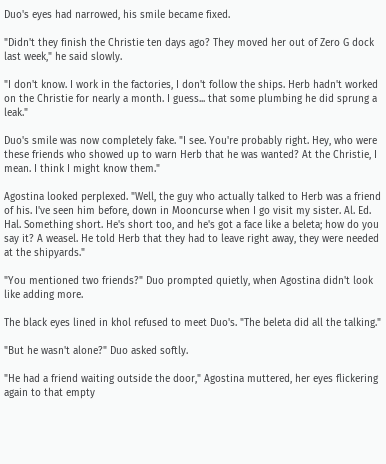Duo's eyes had narrowed, his smile became fixed.

"Didn't they finish the Christie ten days ago? They moved her out of Zero G dock last week," he said slowly.

"I don't know. I work in the factories, I don't follow the ships. Herb hadn't worked on the Christie for nearly a month. I guess... that some plumbing he did sprung a leak."

Duo's smile was now completely fake. "I see. You're probably right. Hey, who were these friends who showed up to warn Herb that he was wanted? At the Christie, I mean. I think I might know them."

Agostina looked perplexed. "Well, the guy who actually talked to Herb was a friend of his. I've seen him before, down in Mooncurse when I go visit my sister. Al. Ed. Hal. Something short. He's short too, and he's got a face like a beleta; how do you say it? A weasel. He told Herb that they had to leave right away, they were needed at the shipyards."

"You mentioned two friends?" Duo prompted quietly, when Agostina didn't look like adding more.

The black eyes lined in khol refused to meet Duo's. "The beleta did all the talking."

"But he wasn't alone?" Duo asked softly.

"He had a friend waiting outside the door," Agostina muttered, her eyes flickering again to that empty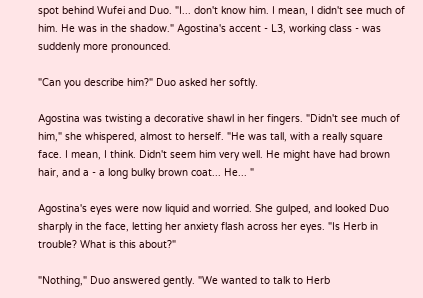spot behind Wufei and Duo. "I... don't know him. I mean, I didn't see much of him. He was in the shadow." Agostina's accent - L3, working class - was suddenly more pronounced.

"Can you describe him?" Duo asked her softly.

Agostina was twisting a decorative shawl in her fingers. "Didn't see much of him," she whispered, almost to herself. "He was tall, with a really square face. I mean, I think. Didn't seem him very well. He might have had brown hair, and a - a long bulky brown coat... He... "

Agostina's eyes were now liquid and worried. She gulped, and looked Duo sharply in the face, letting her anxiety flash across her eyes. "Is Herb in trouble? What is this about?"

"Nothing," Duo answered gently. "We wanted to talk to Herb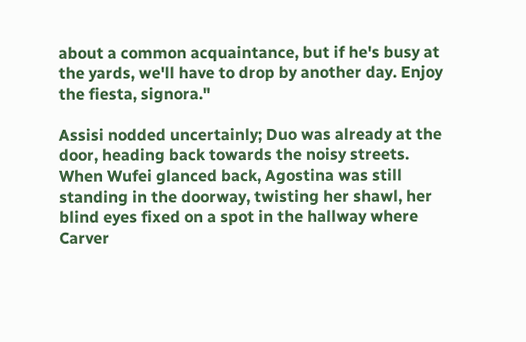about a common acquaintance, but if he's busy at the yards, we'll have to drop by another day. Enjoy the fiesta, signora."

Assisi nodded uncertainly; Duo was already at the door, heading back towards the noisy streets. When Wufei glanced back, Agostina was still standing in the doorway, twisting her shawl, her blind eyes fixed on a spot in the hallway where Carver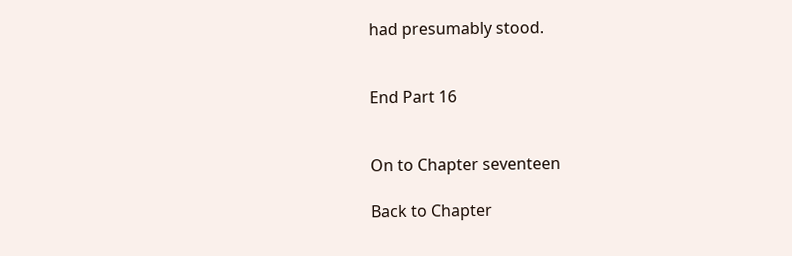had presumably stood.


End Part 16


On to Chapter seventeen

Back to Chapter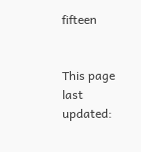fifteen


This page last updated: